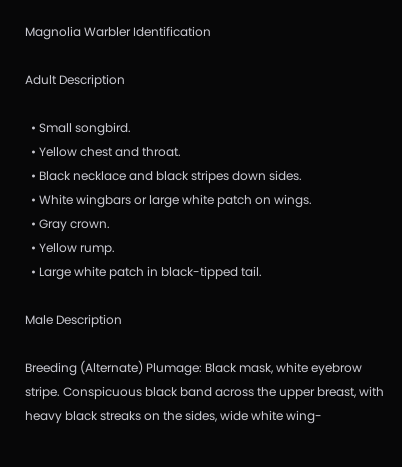Magnolia Warbler Identification

Adult Description

  • Small songbird.
  • Yellow chest and throat.
  • Black necklace and black stripes down sides.
  • White wingbars or large white patch on wings.
  • Gray crown.
  • Yellow rump.
  • Large white patch in black-tipped tail.

Male Description

Breeding (Alternate) Plumage: Black mask, white eyebrow stripe. Conspicuous black band across the upper breast, with heavy black streaks on the sides, wide white wing-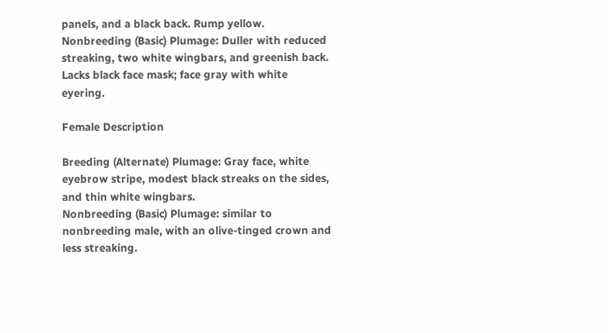panels, and a black back. Rump yellow.
Nonbreeding (Basic) Plumage: Duller with reduced streaking, two white wingbars, and greenish back. Lacks black face mask; face gray with white eyering.

Female Description

Breeding (Alternate) Plumage: Gray face, white eyebrow stripe, modest black streaks on the sides, and thin white wingbars.
Nonbreeding (Basic) Plumage: similar to nonbreeding male, with an olive-tinged crown and less streaking.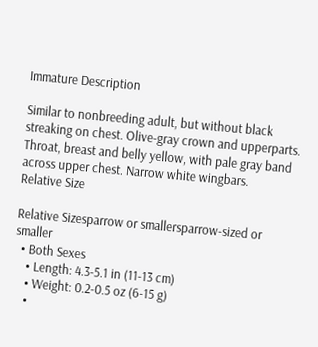Immature Description

Similar to nonbreeding adult, but without black streaking on chest. Olive-gray crown and upperparts. Throat, breast and belly yellow, with pale gray band across upper chest. Narrow white wingbars.
Relative Size

Relative Sizesparrow or smallersparrow-sized or smaller
  • Both Sexes
    • Length: 4.3-5.1 in (11-13 cm)
    • Weight: 0.2-0.5 oz (6-15 g)
    •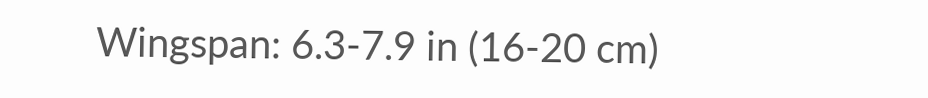Wingspan: 6.3-7.9 in (16-20 cm)